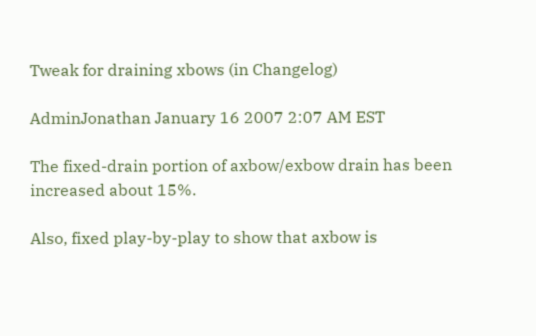Tweak for draining xbows (in Changelog)

AdminJonathan January 16 2007 2:07 AM EST

The fixed-drain portion of axbow/exbow drain has been increased about 15%.

Also, fixed play-by-play to show that axbow is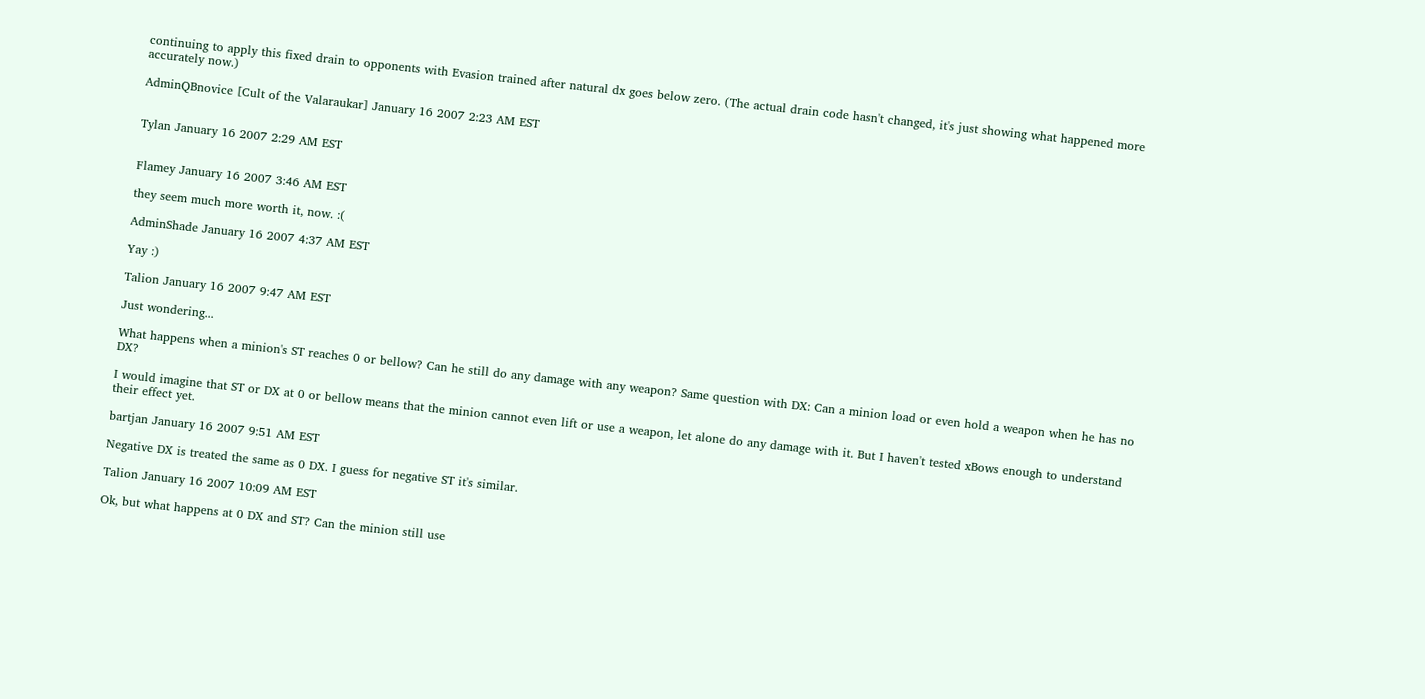continuing to apply this fixed drain to opponents with Evasion trained after natural dx goes below zero. (The actual drain code hasn't changed, it's just showing what happened more accurately now.)

AdminQBnovice [Cult of the Valaraukar] January 16 2007 2:23 AM EST


Tylan January 16 2007 2:29 AM EST


Flamey January 16 2007 3:46 AM EST

they seem much more worth it, now. :(

AdminShade January 16 2007 4:37 AM EST

Yay :)

Talion January 16 2007 9:47 AM EST

Just wondering...

What happens when a minion's ST reaches 0 or bellow? Can he still do any damage with any weapon? Same question with DX: Can a minion load or even hold a weapon when he has no DX?

I would imagine that ST or DX at 0 or bellow means that the minion cannot even lift or use a weapon, let alone do any damage with it. But I haven't tested xBows enough to understand their effect yet.

bartjan January 16 2007 9:51 AM EST

Negative DX is treated the same as 0 DX. I guess for negative ST it's similar.

Talion January 16 2007 10:09 AM EST

Ok, but what happens at 0 DX and ST? Can the minion still use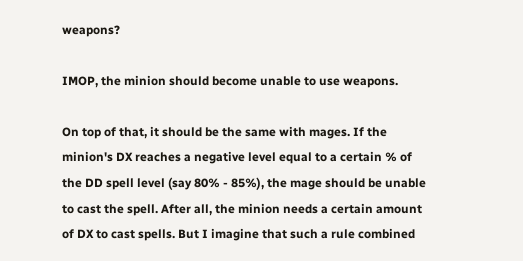weapons?

IMOP, the minion should become unable to use weapons.

On top of that, it should be the same with mages. If the minion's DX reaches a negative level equal to a certain % of the DD spell level (say 80% - 85%), the mage should be unable to cast the spell. After all, the minion needs a certain amount of DX to cast spells. But I imagine that such a rule combined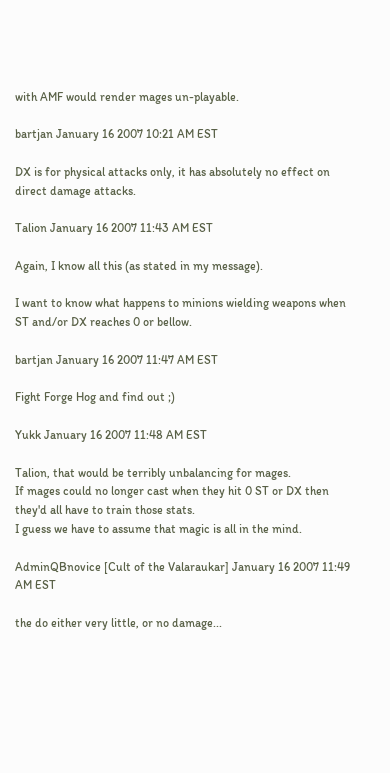with AMF would render mages un-playable.

bartjan January 16 2007 10:21 AM EST

DX is for physical attacks only, it has absolutely no effect on direct damage attacks.

Talion January 16 2007 11:43 AM EST

Again, I know all this (as stated in my message).

I want to know what happens to minions wielding weapons when ST and/or DX reaches 0 or bellow.

bartjan January 16 2007 11:47 AM EST

Fight Forge Hog and find out ;)

Yukk January 16 2007 11:48 AM EST

Talion, that would be terribly unbalancing for mages.
If mages could no longer cast when they hit 0 ST or DX then
they'd all have to train those stats.
I guess we have to assume that magic is all in the mind.

AdminQBnovice [Cult of the Valaraukar] January 16 2007 11:49 AM EST

the do either very little, or no damage...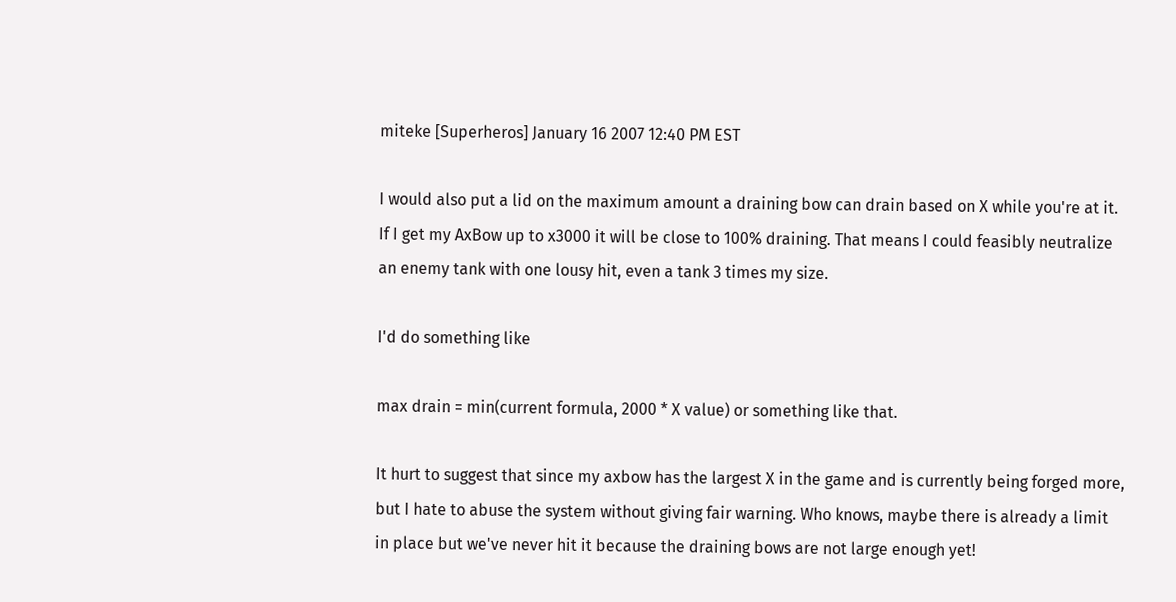miteke [Superheros] January 16 2007 12:40 PM EST

I would also put a lid on the maximum amount a draining bow can drain based on X while you're at it. If I get my AxBow up to x3000 it will be close to 100% draining. That means I could feasibly neutralize an enemy tank with one lousy hit, even a tank 3 times my size.

I'd do something like

max drain = min(current formula, 2000 * X value) or something like that.

It hurt to suggest that since my axbow has the largest X in the game and is currently being forged more, but I hate to abuse the system without giving fair warning. Who knows, maybe there is already a limit in place but we've never hit it because the draining bows are not large enough yet!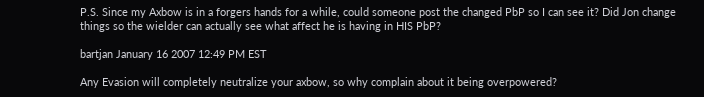P.S. Since my Axbow is in a forgers hands for a while, could someone post the changed PbP so I can see it? Did Jon change things so the wielder can actually see what affect he is having in HIS PbP?

bartjan January 16 2007 12:49 PM EST

Any Evasion will completely neutralize your axbow, so why complain about it being overpowered?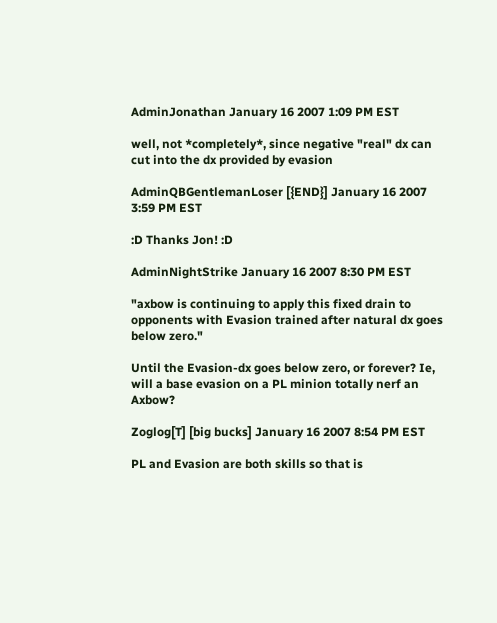AdminJonathan January 16 2007 1:09 PM EST

well, not *completely*, since negative "real" dx can cut into the dx provided by evasion

AdminQBGentlemanLoser [{END}] January 16 2007 3:59 PM EST

:D Thanks Jon! :D

AdminNightStrike January 16 2007 8:30 PM EST

"axbow is continuing to apply this fixed drain to opponents with Evasion trained after natural dx goes below zero."

Until the Evasion-dx goes below zero, or forever? Ie, will a base evasion on a PL minion totally nerf an Axbow?

Zoglog[T] [big bucks] January 16 2007 8:54 PM EST

PL and Evasion are both skills so that is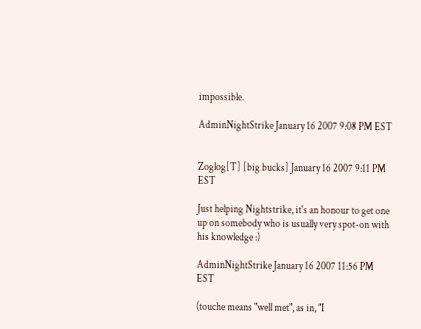impossible.

AdminNightStrike January 16 2007 9:08 PM EST


Zoglog[T] [big bucks] January 16 2007 9:11 PM EST

Just helping Nightstrike, it's an honour to get one up on somebody who is usually very spot-on with his knowledge :)

AdminNightStrike January 16 2007 11:56 PM EST

(touche means "well met", as in, "I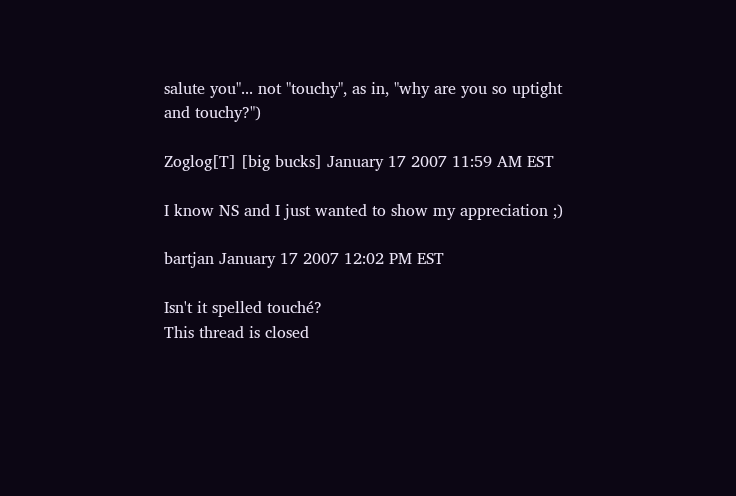salute you"... not "touchy", as in, "why are you so uptight and touchy?")

Zoglog[T] [big bucks] January 17 2007 11:59 AM EST

I know NS and I just wanted to show my appreciation ;)

bartjan January 17 2007 12:02 PM EST

Isn't it spelled touché?
This thread is closed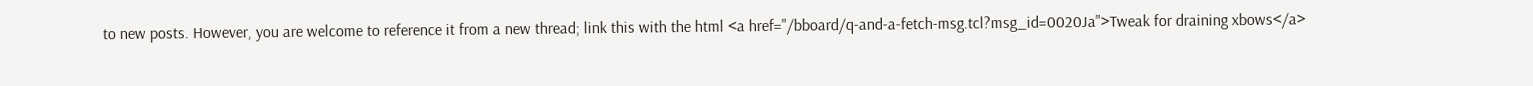to new posts. However, you are welcome to reference it from a new thread; link this with the html <a href="/bboard/q-and-a-fetch-msg.tcl?msg_id=0020Ja">Tweak for draining xbows</a>